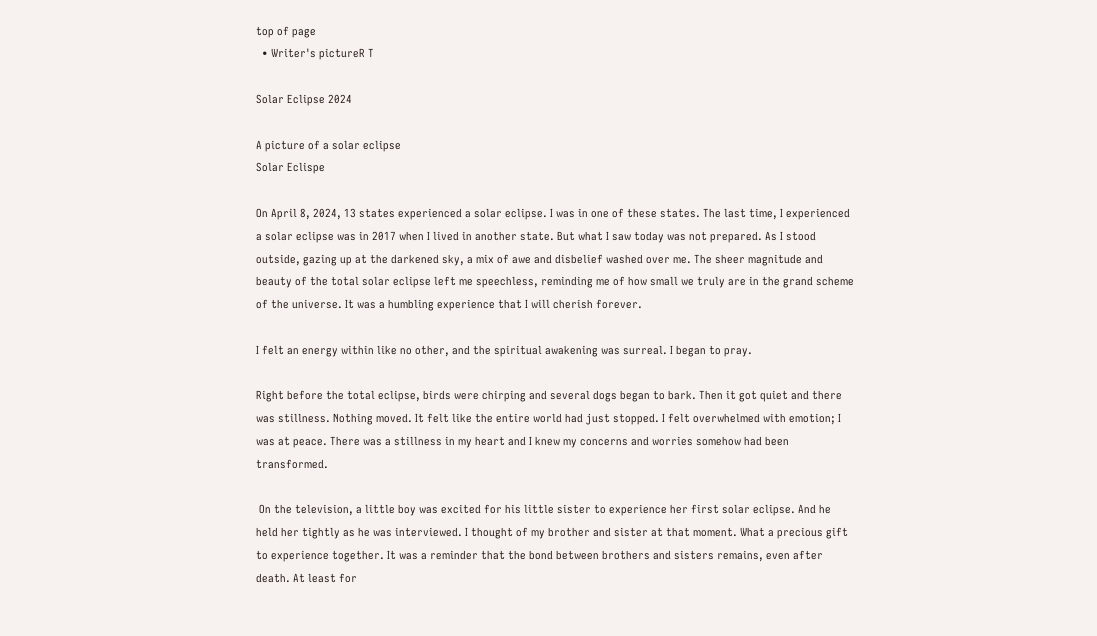top of page
  • Writer's pictureR T

Solar Eclipse 2024

A picture of a solar eclipse
Solar Eclispe

On April 8, 2024, 13 states experienced a solar eclipse. I was in one of these states. The last time, I experienced a solar eclipse was in 2017 when I lived in another state. But what I saw today was not prepared. As I stood outside, gazing up at the darkened sky, a mix of awe and disbelief washed over me. The sheer magnitude and beauty of the total solar eclipse left me speechless, reminding me of how small we truly are in the grand scheme of the universe. It was a humbling experience that I will cherish forever.

I felt an energy within like no other, and the spiritual awakening was surreal. I began to pray.

Right before the total eclipse, birds were chirping and several dogs began to bark. Then it got quiet and there was stillness. Nothing moved. It felt like the entire world had just stopped. I felt overwhelmed with emotion; I was at peace. There was a stillness in my heart and I knew my concerns and worries somehow had been transformed.

 On the television, a little boy was excited for his little sister to experience her first solar eclipse. And he held her tightly as he was interviewed. I thought of my brother and sister at that moment. What a precious gift to experience together. It was a reminder that the bond between brothers and sisters remains, even after death. At least for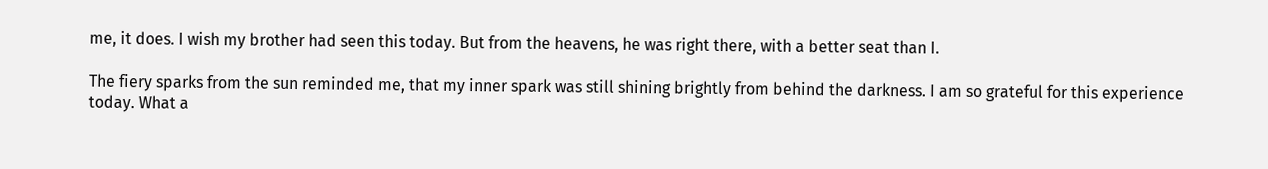me, it does. I wish my brother had seen this today. But from the heavens, he was right there, with a better seat than I.

The fiery sparks from the sun reminded me, that my inner spark was still shining brightly from behind the darkness. I am so grateful for this experience today. What a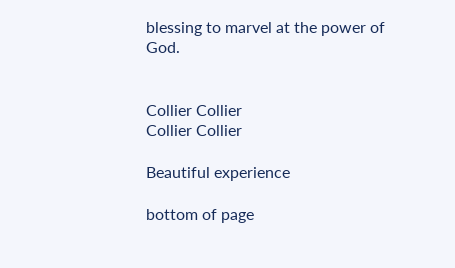blessing to marvel at the power of God.


Collier Collier
Collier Collier

Beautiful experience

bottom of page